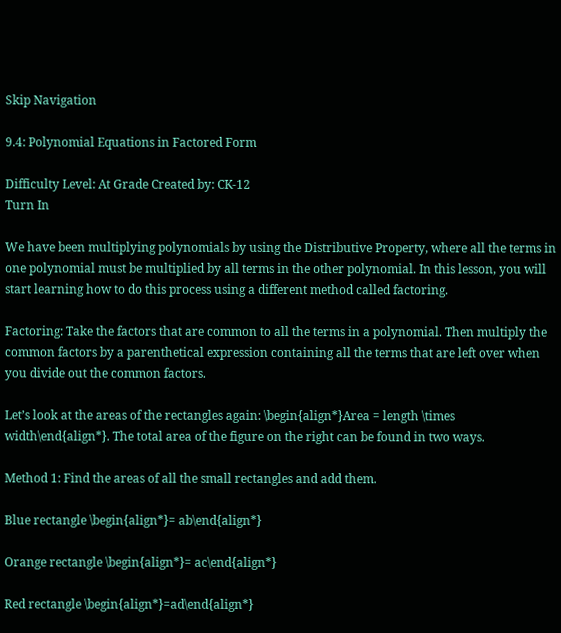Skip Navigation

9.4: Polynomial Equations in Factored Form

Difficulty Level: At Grade Created by: CK-12
Turn In

We have been multiplying polynomials by using the Distributive Property, where all the terms in one polynomial must be multiplied by all terms in the other polynomial. In this lesson, you will start learning how to do this process using a different method called factoring.

Factoring: Take the factors that are common to all the terms in a polynomial. Then multiply the common factors by a parenthetical expression containing all the terms that are left over when you divide out the common factors.

Let’s look at the areas of the rectangles again: \begin{align*}Area = length \times width\end{align*}. The total area of the figure on the right can be found in two ways.

Method 1: Find the areas of all the small rectangles and add them.

Blue rectangle \begin{align*}= ab\end{align*}

Orange rectangle \begin{align*}= ac\end{align*}

Red rectangle \begin{align*}=ad\end{align*}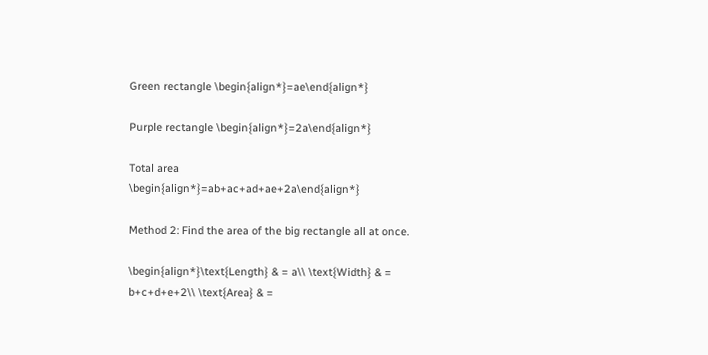Green rectangle \begin{align*}=ae\end{align*}

Purple rectangle \begin{align*}=2a\end{align*}

Total area \begin{align*}=ab+ac+ad+ae+2a\end{align*}

Method 2: Find the area of the big rectangle all at once.

\begin{align*}\text{Length} & = a\\ \text{Width} & = b+c+d+e+2\\ \text{Area} & =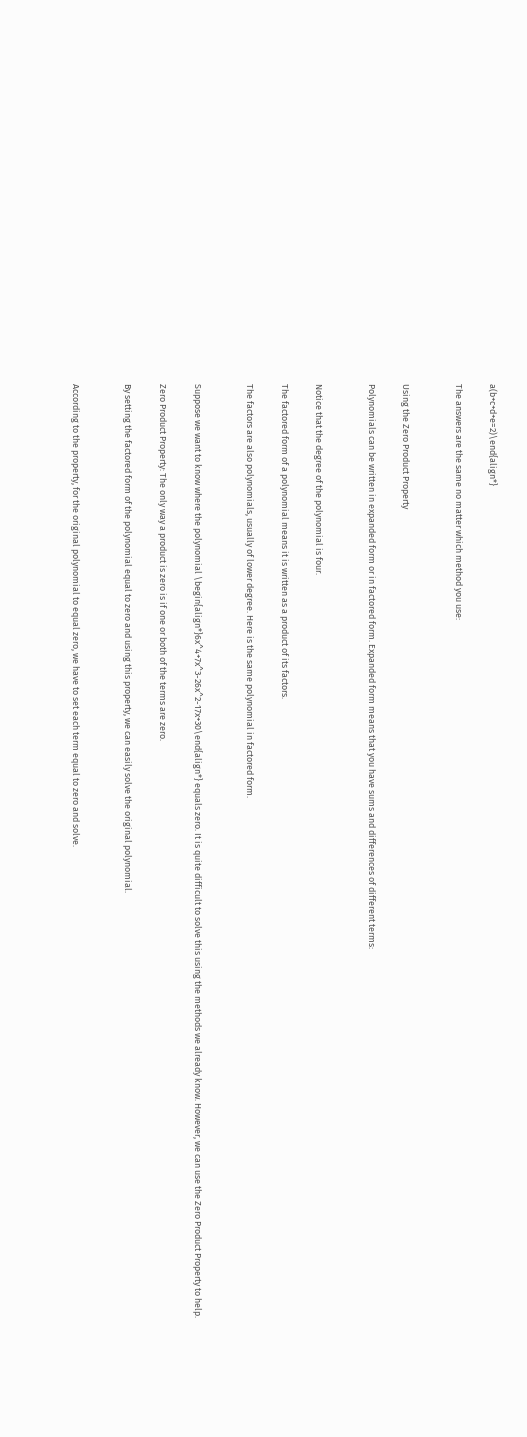a(b+c+d+e=2)\end{align*}

The answers are the same no matter which method you use:


Using the Zero Product Property

Polynomials can be written in expanded form or in factored form. Expanded form means that you have sums and differences of different terms:


Notice that the degree of the polynomial is four.

The factored form of a polynomial means it is written as a product of its factors.

The factors are also polynomials, usually of lower degree. Here is the same polynomial in factored form.


Suppose we want to know where the polynomial \begin{align*}6x^4+7x^3-26x^2-17x+30\end{align*} equals zero. It is quite difficult to solve this using the methods we already know. However, we can use the Zero Product Property to help.

Zero Product Property: The only way a product is zero is if one or both of the terms are zero.

By setting the factored form of the polynomial equal to zero and using this property, we can easily solve the original polynomial.


According to the property, for the original polynomial to equal zero, we have to set each term equal to zero and solve.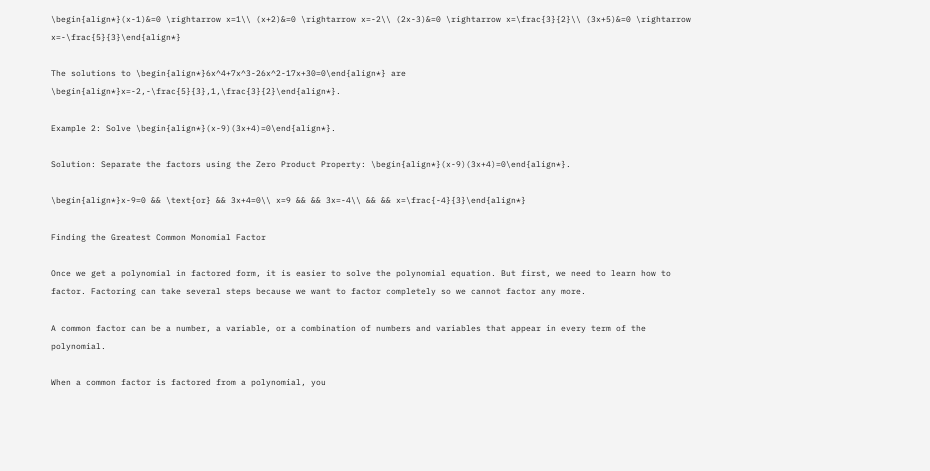\begin{align*}(x-1)&=0 \rightarrow x=1\\ (x+2)&=0 \rightarrow x=-2\\ (2x-3)&=0 \rightarrow x=\frac{3}{2}\\ (3x+5)&=0 \rightarrow x=-\frac{5}{3}\end{align*}

The solutions to \begin{align*}6x^4+7x^3-26x^2-17x+30=0\end{align*} are \begin{align*}x=-2,-\frac{5}{3},1,\frac{3}{2}\end{align*}.

Example 2: Solve \begin{align*}(x-9)(3x+4)=0\end{align*}.

Solution: Separate the factors using the Zero Product Property: \begin{align*}(x-9)(3x+4)=0\end{align*}.

\begin{align*}x-9=0 && \text{or} && 3x+4=0\\ x=9 && && 3x=-4\\ && && x=\frac{-4}{3}\end{align*}

Finding the Greatest Common Monomial Factor

Once we get a polynomial in factored form, it is easier to solve the polynomial equation. But first, we need to learn how to factor. Factoring can take several steps because we want to factor completely so we cannot factor any more.

A common factor can be a number, a variable, or a combination of numbers and variables that appear in every term of the polynomial.

When a common factor is factored from a polynomial, you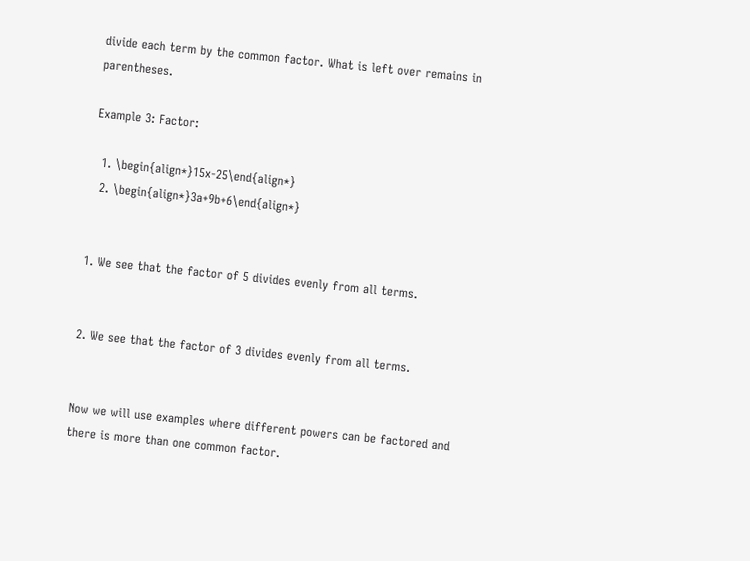divide each term by the common factor. What is left over remains in parentheses.

Example 3: Factor:

  1. \begin{align*}15x-25\end{align*}
  2. \begin{align*}3a+9b+6\end{align*}


1. We see that the factor of 5 divides evenly from all terms.


2. We see that the factor of 3 divides evenly from all terms.


Now we will use examples where different powers can be factored and there is more than one common factor.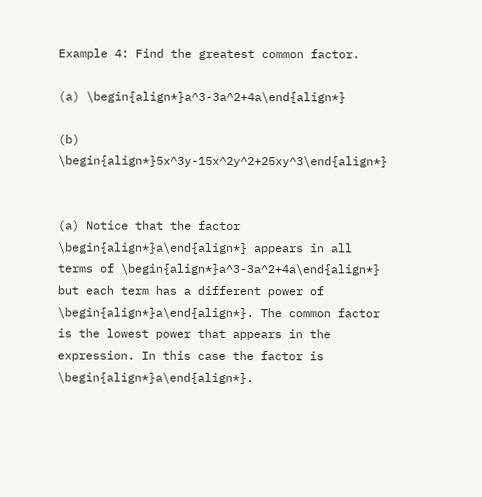Example 4: Find the greatest common factor.

(a) \begin{align*}a^3-3a^2+4a\end{align*}

(b) \begin{align*}5x^3y-15x^2y^2+25xy^3\end{align*}


(a) Notice that the factor \begin{align*}a\end{align*} appears in all terms of \begin{align*}a^3-3a^2+4a\end{align*} but each term has a different power of \begin{align*}a\end{align*}. The common factor is the lowest power that appears in the expression. In this case the factor is \begin{align*}a\end{align*}.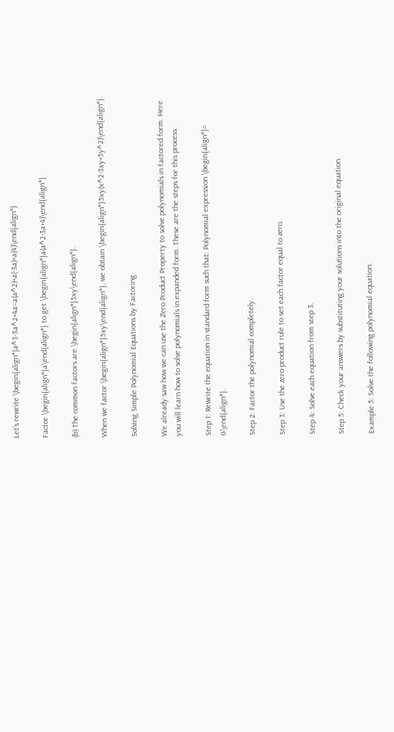Let’s rewrite \begin{align*}a^3-3a^2+4a=a(a^2)+a(-3a)+a(4)\end{align*}

Factor \begin{align*}a\end{align*} to get \begin{align*}a(a^2-3a+4)\end{align*}

(b) The common factors are \begin{align*}5xy\end{align*}.

When we factor \begin{align*}5xy\end{align*}, we obtain \begin{align*}5xy(x^2-3xy+5y^2)\end{align*}.

Solving Simple Polynomial Equations by Factoring

We already saw how we can use the Zero Product Property to solve polynomials in factored form. Here you will learn how to solve polynomials in expanded form. These are the steps for this process.

Step 1: Rewrite the equation in standard form such that: Polynomial expression \begin{align*}= 0\end{align*}.

Step 2: Factor the polynomial completely.

Step 3: Use the zero-product rule to set each factor equal to zero.

Step 4: Solve each equation from step 3.

Step 5: Check your answers by substituting your solutions into the original equation.

Example 5: Solve the following polynomial equation.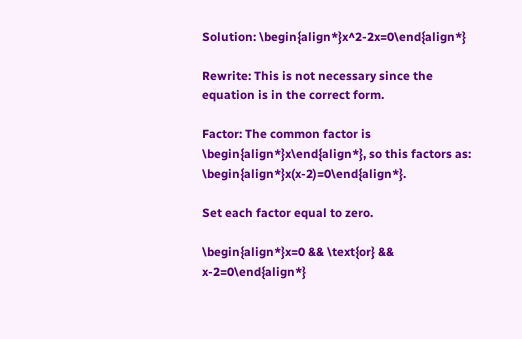Solution: \begin{align*}x^2-2x=0\end{align*}

Rewrite: This is not necessary since the equation is in the correct form.

Factor: The common factor is \begin{align*}x\end{align*}, so this factors as: \begin{align*}x(x-2)=0\end{align*}.

Set each factor equal to zero.

\begin{align*}x=0 && \text{or} && x-2=0\end{align*}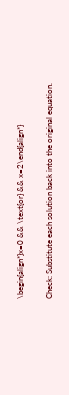\begin{align*}x=0 && \text{or} && x=2\end{align*}

Check: Substitute each solution back into the original equation.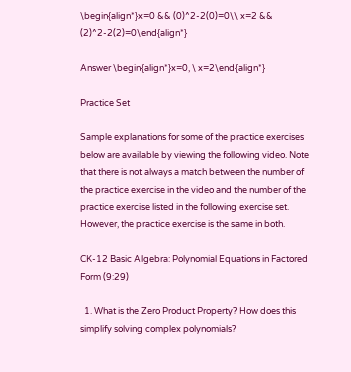\begin{align*}x=0 && (0)^2-2(0)=0\\ x=2 && (2)^2-2(2)=0\end{align*}

Answer \begin{align*}x=0, \ x=2\end{align*}

Practice Set

Sample explanations for some of the practice exercises below are available by viewing the following video. Note that there is not always a match between the number of the practice exercise in the video and the number of the practice exercise listed in the following exercise set.  However, the practice exercise is the same in both.

CK-12 Basic Algebra: Polynomial Equations in Factored Form (9:29)

  1. What is the Zero Product Property? How does this simplify solving complex polynomials?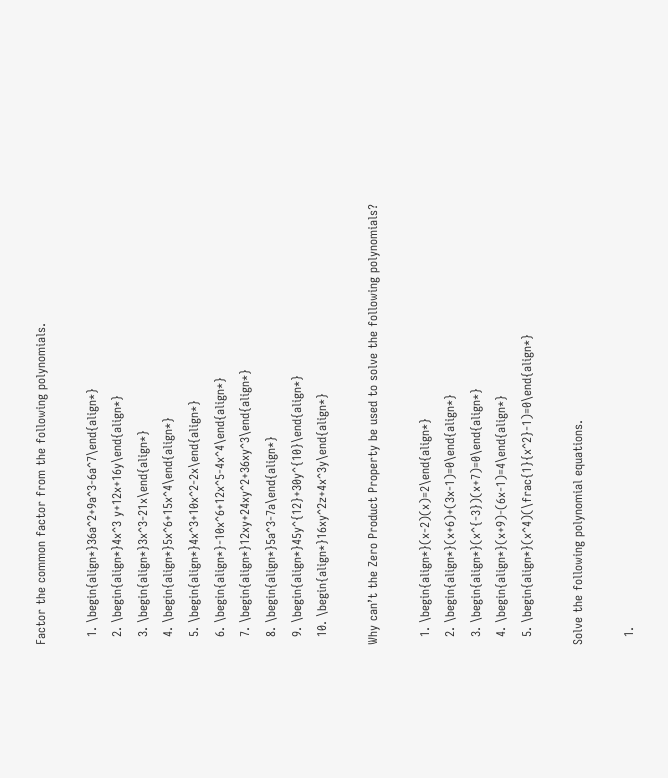Factor the common factor from the following polynomials.

  1. \begin{align*}36a^2+9a^3-6a^7\end{align*}
  2. \begin{align*}4x^3 y+12x+16y\end{align*}
  3. \begin{align*}3x^3-21x\end{align*}
  4. \begin{align*}5x^6+15x^4\end{align*}
  5. \begin{align*}4x^3+10x^2-2x\end{align*}
  6. \begin{align*}-10x^6+12x^5-4x^4\end{align*}
  7. \begin{align*}12xy+24xy^2+36xy^3\end{align*}
  8. \begin{align*}5a^3-7a\end{align*}
  9. \begin{align*}45y^{12}+30y^{10}\end{align*}
  10. \begin{align*}16xy^2z+4x^3y\end{align*}

Why can’t the Zero Product Property be used to solve the following polynomials?

  1. \begin{align*}(x-2)(x)=2\end{align*}
  2. \begin{align*}(x+6)+(3x-1)=0\end{align*}
  3. \begin{align*}(x^{-3})(x+7)=0\end{align*}
  4. \begin{align*}(x+9)-(6x-1)=4\end{align*}
  5. \begin{align*}(x^4)(\frac{1}{x^2}-1)=0\end{align*}

Solve the following polynomial equations.

  1.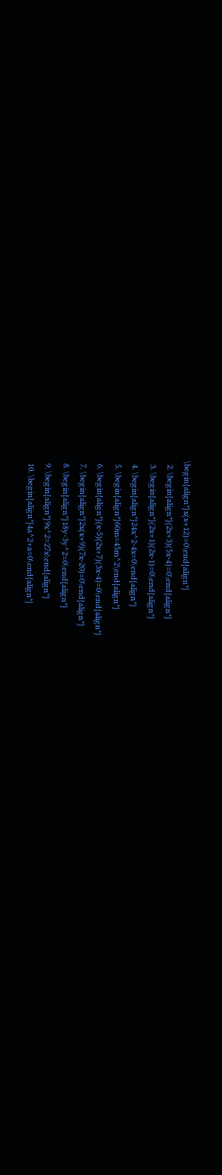\begin{align*}x(x+12)=0\end{align*}
  2. \begin{align*}(2x+3)(5x-4)=0\end{align*}
  3. \begin{align*}(2x+1)(2x-1)=0\end{align*}
  4. \begin{align*}24x^2-4x=0\end{align*}
  5. \begin{align*}60m=45m^2\end{align*}
  6. \begin{align*}(x-5)(2x+7)(3x-4)=0\end{align*}
  7. \begin{align*}2x(x+9)(7x-20)=0\end{align*}
  8. \begin{align*}18y-3y^2=0\end{align*}
  9. \begin{align*}9x^2=27x\end{align*}
  10. \begin{align*}4a^2+a=0\end{align*}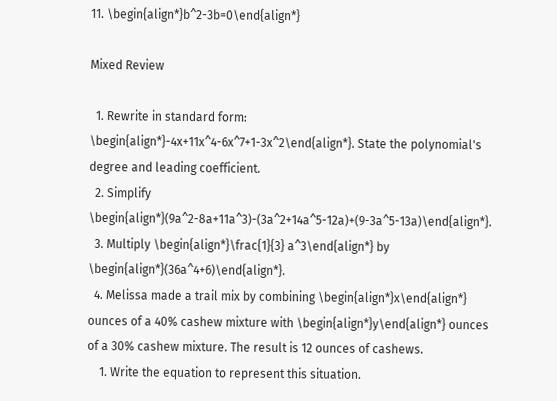11. \begin{align*}b^2-3b=0\end{align*}

Mixed Review

  1. Rewrite in standard form: \begin{align*}-4x+11x^4-6x^7+1-3x^2\end{align*}. State the polynomial's degree and leading coefficient.
  2. Simplify \begin{align*}(9a^2-8a+11a^3)-(3a^2+14a^5-12a)+(9-3a^5-13a)\end{align*}.
  3. Multiply \begin{align*}\frac{1}{3} a^3\end{align*} by \begin{align*}(36a^4+6)\end{align*}.
  4. Melissa made a trail mix by combining \begin{align*}x\end{align*} ounces of a 40% cashew mixture with \begin{align*}y\end{align*} ounces of a 30% cashew mixture. The result is 12 ounces of cashews.
    1. Write the equation to represent this situation.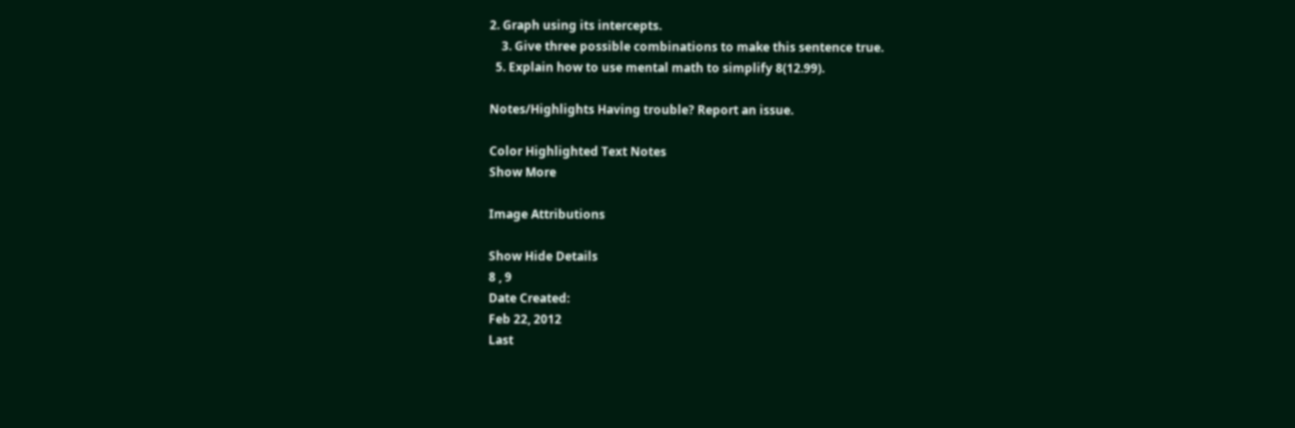2. Graph using its intercepts.
    3. Give three possible combinations to make this sentence true.
  5. Explain how to use mental math to simplify 8(12.99).

Notes/Highlights Having trouble? Report an issue.

Color Highlighted Text Notes
Show More

Image Attributions

Show Hide Details
8 , 9
Date Created:
Feb 22, 2012
Last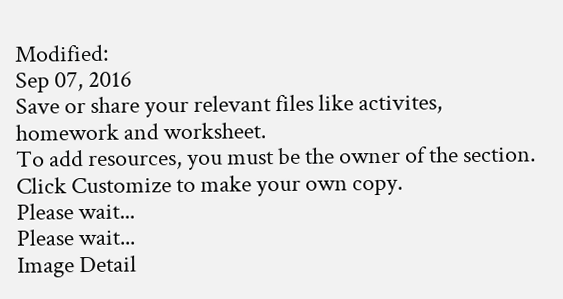Modified:
Sep 07, 2016
Save or share your relevant files like activites, homework and worksheet.
To add resources, you must be the owner of the section. Click Customize to make your own copy.
Please wait...
Please wait...
Image Detail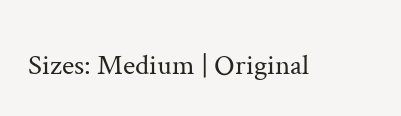Sizes: Medium | Original